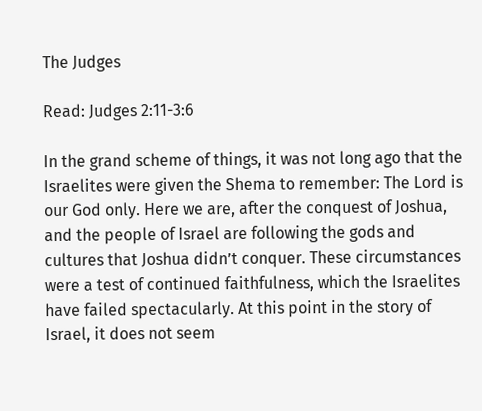The Judges

Read: Judges 2:11-3:6

In the grand scheme of things, it was not long ago that the Israelites were given the Shema to remember: The Lord is our God only. Here we are, after the conquest of Joshua, and the people of Israel are following the gods and cultures that Joshua didn’t conquer. These circumstances were a test of continued faithfulness, which the Israelites have failed spectacularly. At this point in the story of Israel, it does not seem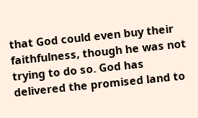that God could even buy their faithfulness, though he was not trying to do so. God has delivered the promised land to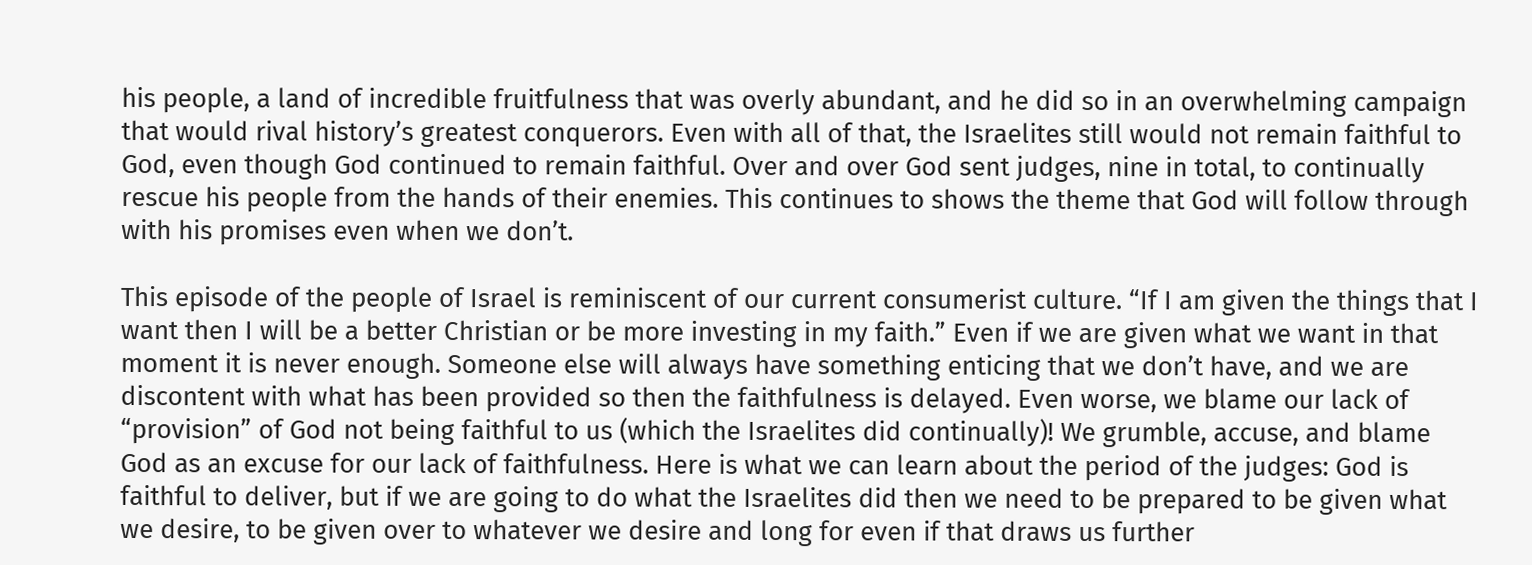his people, a land of incredible fruitfulness that was overly abundant, and he did so in an overwhelming campaign that would rival history’s greatest conquerors. Even with all of that, the Israelites still would not remain faithful to God, even though God continued to remain faithful. Over and over God sent judges, nine in total, to continually rescue his people from the hands of their enemies. This continues to shows the theme that God will follow through with his promises even when we don’t.

This episode of the people of Israel is reminiscent of our current consumerist culture. “If I am given the things that I want then I will be a better Christian or be more investing in my faith.” Even if we are given what we want in that moment it is never enough. Someone else will always have something enticing that we don’t have, and we are discontent with what has been provided so then the faithfulness is delayed. Even worse, we blame our lack of “provision” of God not being faithful to us (which the Israelites did continually)! We grumble, accuse, and blame God as an excuse for our lack of faithfulness. Here is what we can learn about the period of the judges: God is faithful to deliver, but if we are going to do what the Israelites did then we need to be prepared to be given what we desire, to be given over to whatever we desire and long for even if that draws us further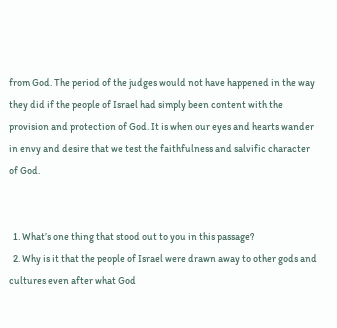from God. The period of the judges would not have happened in the way they did if the people of Israel had simply been content with the provision and protection of God. It is when our eyes and hearts wander in envy and desire that we test the faithfulness and salvific character of God.


  1. What’s one thing that stood out to you in this passage?
  2. Why is it that the people of Israel were drawn away to other gods and cultures even after what God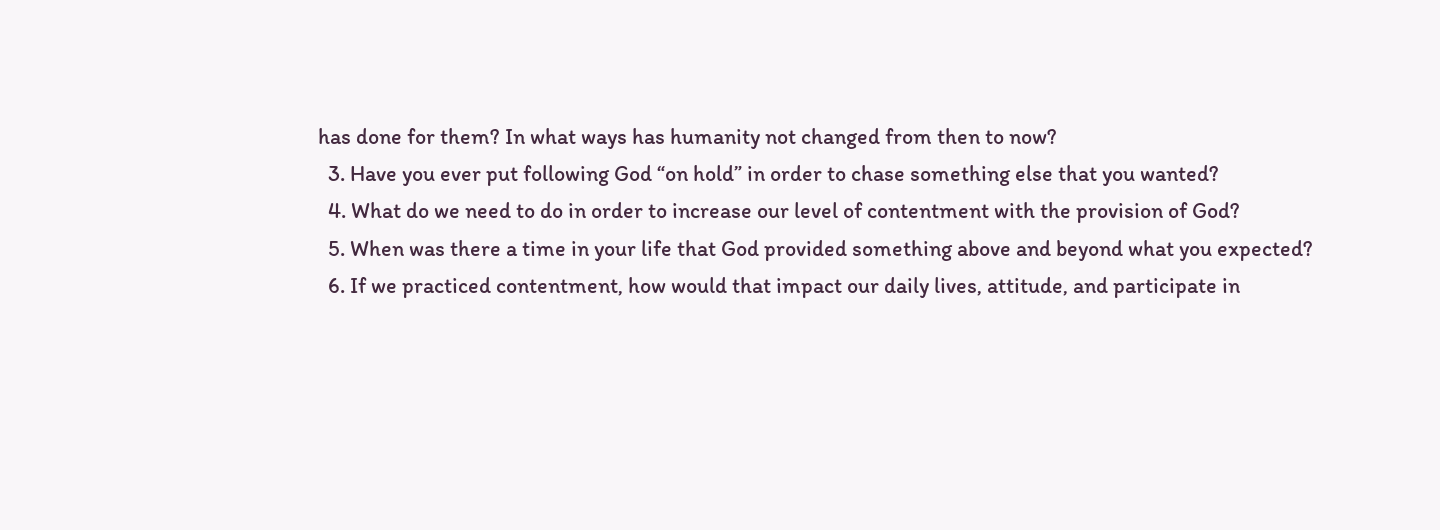has done for them? In what ways has humanity not changed from then to now?
  3. Have you ever put following God “on hold” in order to chase something else that you wanted?
  4. What do we need to do in order to increase our level of contentment with the provision of God?
  5. When was there a time in your life that God provided something above and beyond what you expected?
  6. If we practiced contentment, how would that impact our daily lives, attitude, and participate in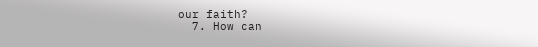our faith?
  7. How can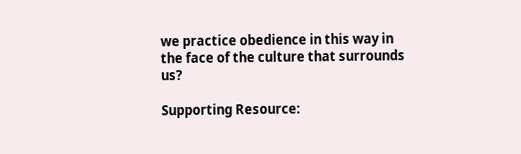we practice obedience in this way in the face of the culture that surrounds us?

Supporting Resource: